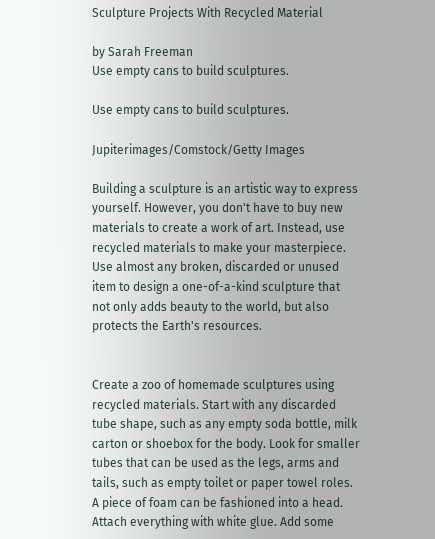Sculpture Projects With Recycled Material

by Sarah Freeman
Use empty cans to build sculptures.

Use empty cans to build sculptures.

Jupiterimages/Comstock/Getty Images

Building a sculpture is an artistic way to express yourself. However, you don't have to buy new materials to create a work of art. Instead, use recycled materials to make your masterpiece. Use almost any broken, discarded or unused item to design a one-of-a-kind sculpture that not only adds beauty to the world, but also protects the Earth's resources.


Create a zoo of homemade sculptures using recycled materials. Start with any discarded tube shape, such as any empty soda bottle, milk carton or shoebox for the body. Look for smaller tubes that can be used as the legs, arms and tails, such as empty toilet or paper towel roles. A piece of foam can be fashioned into a head. Attach everything with white glue. Add some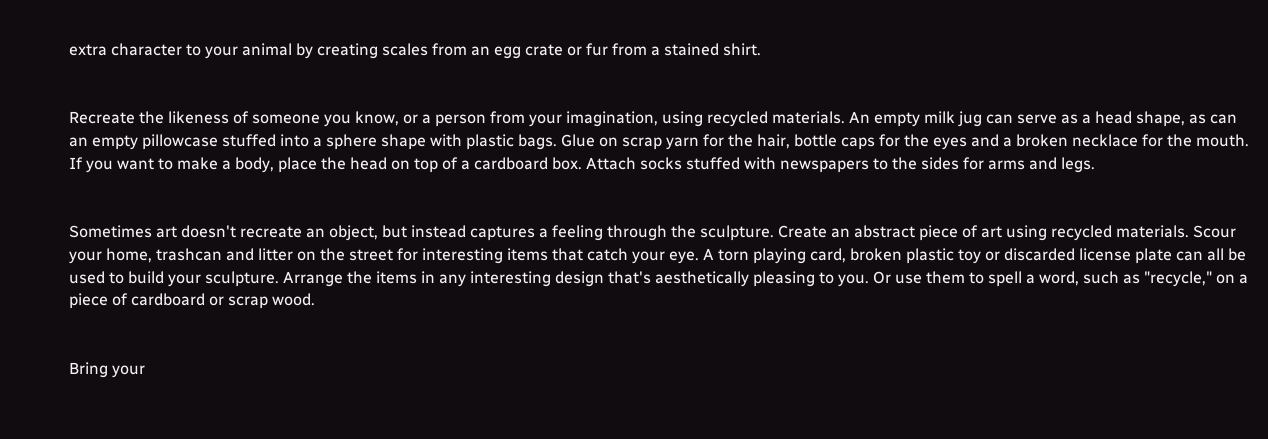extra character to your animal by creating scales from an egg crate or fur from a stained shirt.


Recreate the likeness of someone you know, or a person from your imagination, using recycled materials. An empty milk jug can serve as a head shape, as can an empty pillowcase stuffed into a sphere shape with plastic bags. Glue on scrap yarn for the hair, bottle caps for the eyes and a broken necklace for the mouth. If you want to make a body, place the head on top of a cardboard box. Attach socks stuffed with newspapers to the sides for arms and legs.


Sometimes art doesn't recreate an object, but instead captures a feeling through the sculpture. Create an abstract piece of art using recycled materials. Scour your home, trashcan and litter on the street for interesting items that catch your eye. A torn playing card, broken plastic toy or discarded license plate can all be used to build your sculpture. Arrange the items in any interesting design that's aesthetically pleasing to you. Or use them to spell a word, such as "recycle," on a piece of cardboard or scrap wood.


Bring your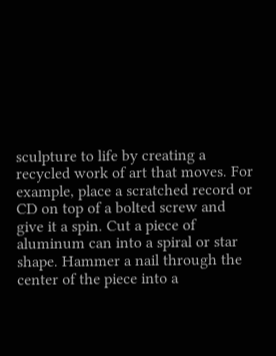sculpture to life by creating a recycled work of art that moves. For example, place a scratched record or CD on top of a bolted screw and give it a spin. Cut a piece of aluminum can into a spiral or star shape. Hammer a nail through the center of the piece into a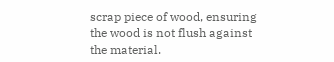scrap piece of wood, ensuring the wood is not flush against the material.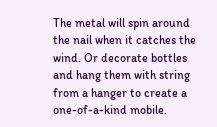The metal will spin around the nail when it catches the wind. Or decorate bottles and hang them with string from a hanger to create a one-of-a-kind mobile.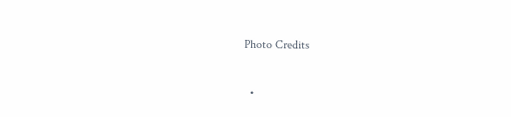Photo Credits

  •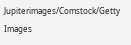Jupiterimages/Comstock/Getty Images